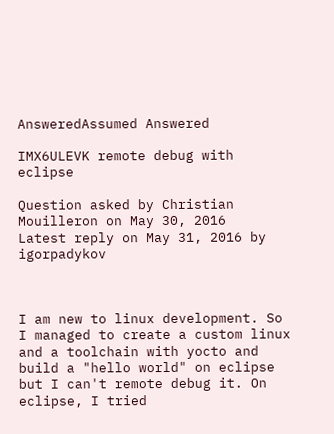AnsweredAssumed Answered

IMX6ULEVK remote debug with eclipse

Question asked by Christian Mouilleron on May 30, 2016
Latest reply on May 31, 2016 by igorpadykov



I am new to linux development. So I managed to create a custom linux and a toolchain with yocto and build a "hello world" on eclipse but I can't remote debug it. On eclipse, I tried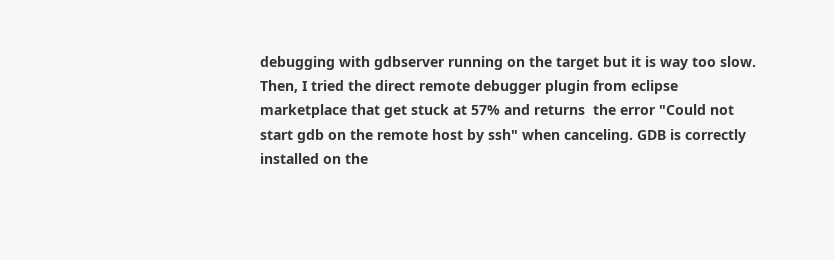debugging with gdbserver running on the target but it is way too slow. Then, I tried the direct remote debugger plugin from eclipse marketplace that get stuck at 57% and returns  the error "Could not start gdb on the remote host by ssh" when canceling. GDB is correctly installed on the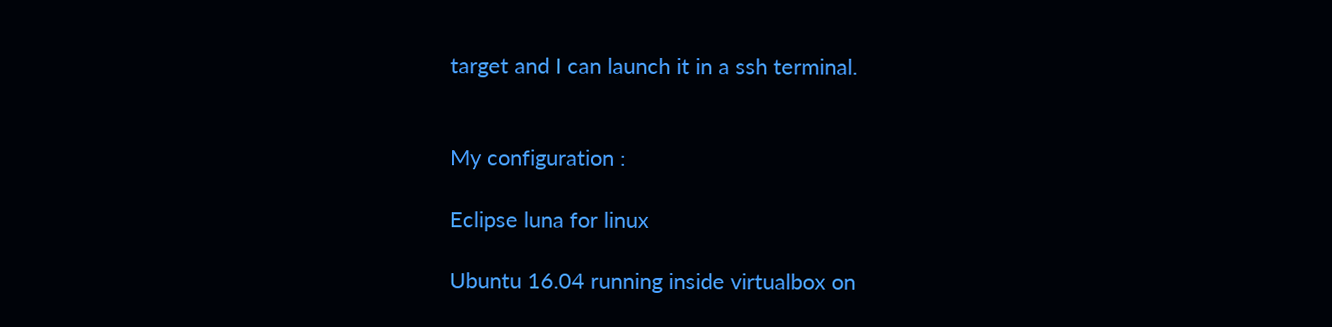target and I can launch it in a ssh terminal.


My configuration :

Eclipse luna for linux

Ubuntu 16.04 running inside virtualbox on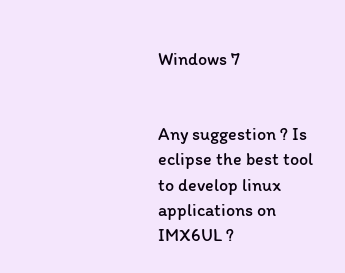Windows 7


Any suggestion ? Is eclipse the best tool to develop linux applications on IMX6UL ?